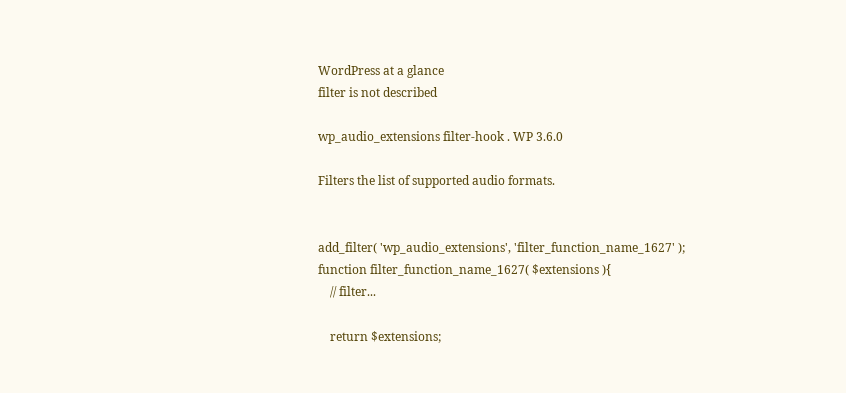WordPress at a glance
filter is not described

wp_audio_extensions filter-hook . WP 3.6.0

Filters the list of supported audio formats.


add_filter( 'wp_audio_extensions', 'filter_function_name_1627' );
function filter_function_name_1627( $extensions ){
    // filter...

    return $extensions;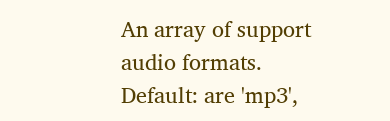An array of support audio formats.
Default: are 'mp3',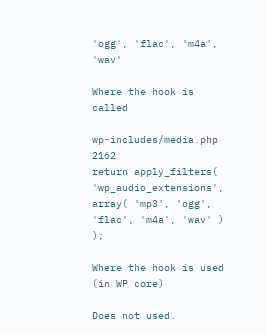'ogg', 'flac', 'm4a', 'wav'

Where the hook is called

wp-includes/media.php 2162
return apply_filters( 'wp_audio_extensions', array( 'mp3', 'ogg', 'flac', 'm4a', 'wav' ) );

Where the hook is used (in WP core)

Does not used.